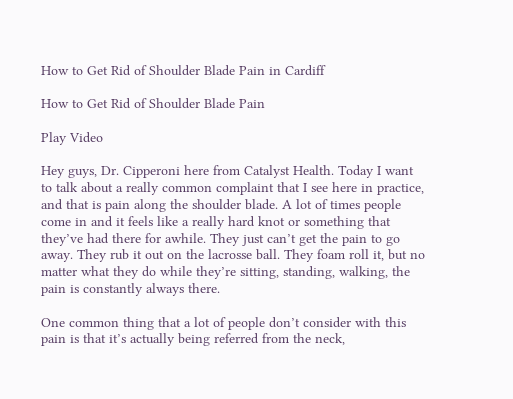How to Get Rid of Shoulder Blade Pain in Cardiff

How to Get Rid of Shoulder Blade Pain

Play Video

Hey guys, Dr. Cipperoni here from Catalyst Health. Today I want to talk about a really common complaint that I see here in practice, and that is pain along the shoulder blade. A lot of times people come in and it feels like a really hard knot or something that they’ve had there for awhile. They just can’t get the pain to go away. They rub it out on the lacrosse ball. They foam roll it, but no matter what they do while they’re sitting, standing, walking, the pain is constantly always there.

One common thing that a lot of people don’t consider with this pain is that it’s actually being referred from the neck,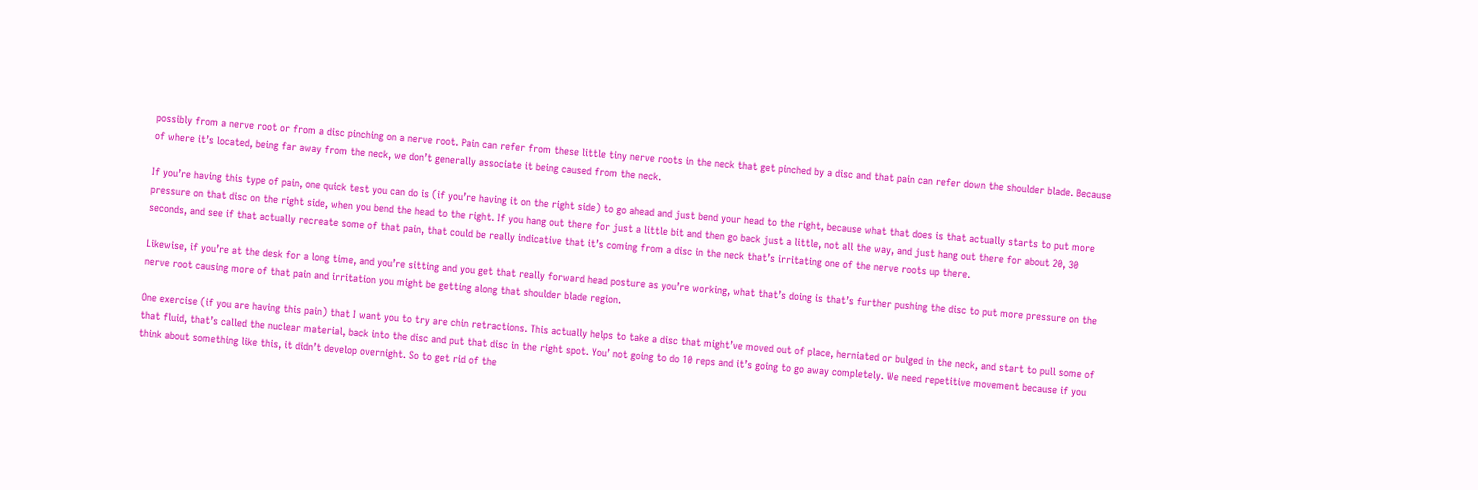possibly from a nerve root or from a disc pinching on a nerve root. Pain can refer from these little tiny nerve roots in the neck that get pinched by a disc and that pain can refer down the shoulder blade. Because of where it’s located, being far away from the neck, we don’t generally associate it being caused from the neck.

If you’re having this type of pain, one quick test you can do is (if you’re having it on the right side) to go ahead and just bend your head to the right, because what that does is that actually starts to put more pressure on that disc on the right side, when you bend the head to the right. If you hang out there for just a little bit and then go back just a little, not all the way, and just hang out there for about 20, 30 seconds, and see if that actually recreate some of that pain, that could be really indicative that it’s coming from a disc in the neck that’s irritating one of the nerve roots up there.

Likewise, if you’re at the desk for a long time, and you’re sitting and you get that really forward head posture as you’re working, what that’s doing is that’s further pushing the disc to put more pressure on the nerve root causing more of that pain and irritation you might be getting along that shoulder blade region.

One exercise (if you are having this pain) that I want you to try are chin retractions. This actually helps to take a disc that might’ve moved out of place, herniated or bulged in the neck, and start to pull some of that fluid, that’s called the nuclear material, back into the disc and put that disc in the right spot. You’ not going to do 10 reps and it’s going to go away completely. We need repetitive movement because if you think about something like this, it didn’t develop overnight. So to get rid of the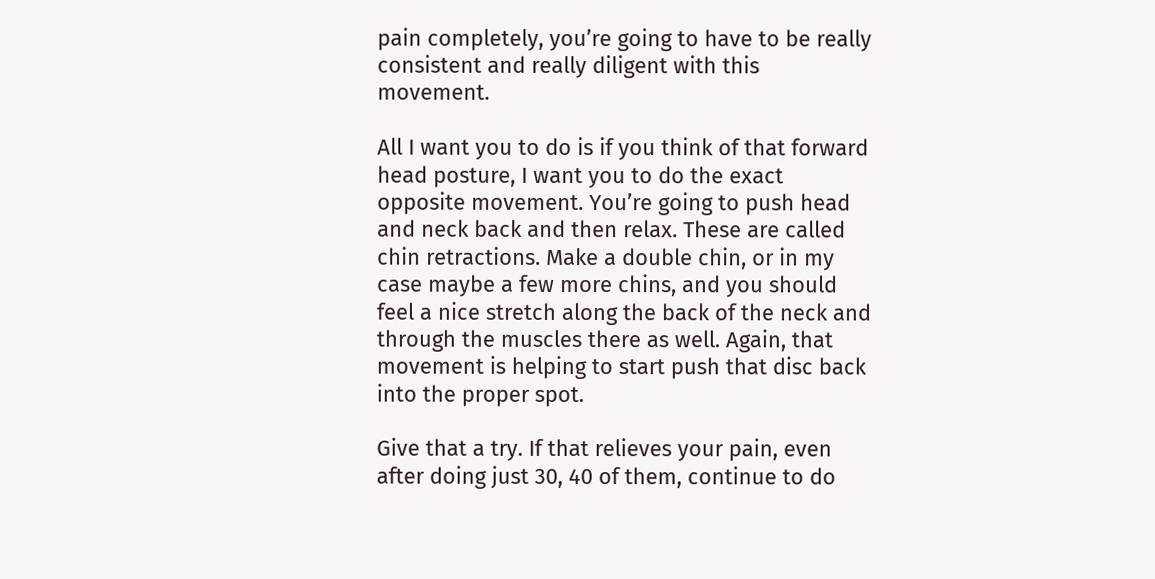pain completely, you’re going to have to be really consistent and really diligent with this movement.

All I want you to do is if you think of that forward head posture, I want you to do the exact opposite movement. You’re going to push head and neck back and then relax. These are called chin retractions. Make a double chin, or in my case maybe a few more chins, and you should feel a nice stretch along the back of the neck and through the muscles there as well. Again, that movement is helping to start push that disc back into the proper spot.

Give that a try. If that relieves your pain, even after doing just 30, 40 of them, continue to do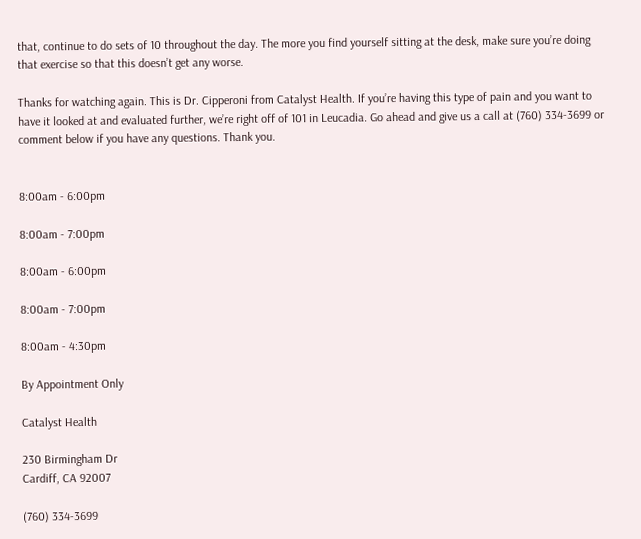that, continue to do sets of 10 throughout the day. The more you find yourself sitting at the desk, make sure you’re doing that exercise so that this doesn’t get any worse.

Thanks for watching again. This is Dr. Cipperoni from Catalyst Health. If you’re having this type of pain and you want to have it looked at and evaluated further, we’re right off of 101 in Leucadia. Go ahead and give us a call at (760) 334-3699 or comment below if you have any questions. Thank you.


8:00am - 6:00pm

8:00am - 7:00pm

8:00am - 6:00pm

8:00am - 7:00pm

8:00am - 4:30pm

By Appointment Only

Catalyst Health

230 Birmingham Dr
Cardiff, CA 92007

(760) 334-3699